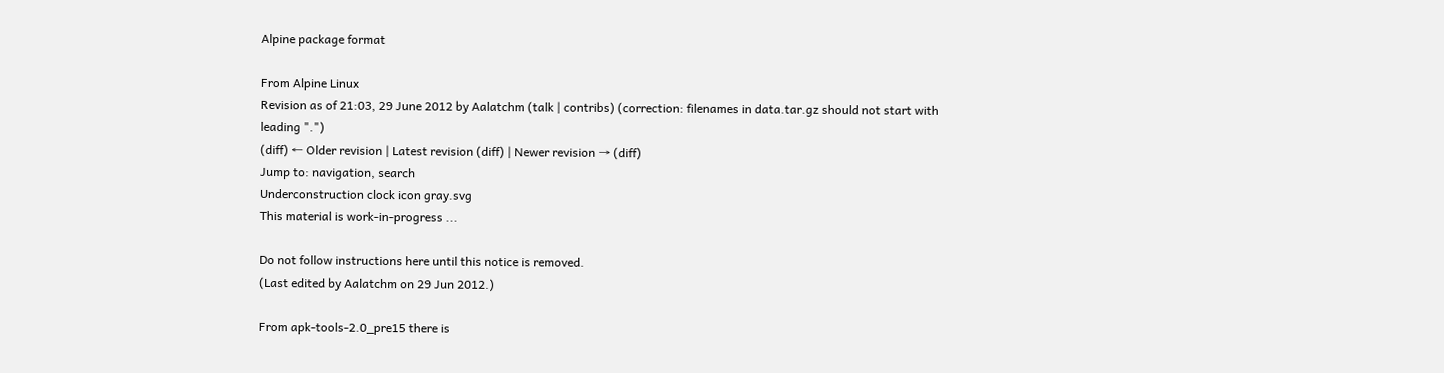Alpine package format

From Alpine Linux
Revision as of 21:03, 29 June 2012 by Aalatchm (talk | contribs) (correction: filenames in data.tar.gz should not start with leading ".")
(diff) ← Older revision | Latest revision (diff) | Newer revision → (diff)
Jump to: navigation, search
Underconstruction clock icon gray.svg
This material is work-in-progress ...

Do not follow instructions here until this notice is removed.
(Last edited by Aalatchm on 29 Jun 2012.)

From apk-tools-2.0_pre15 there is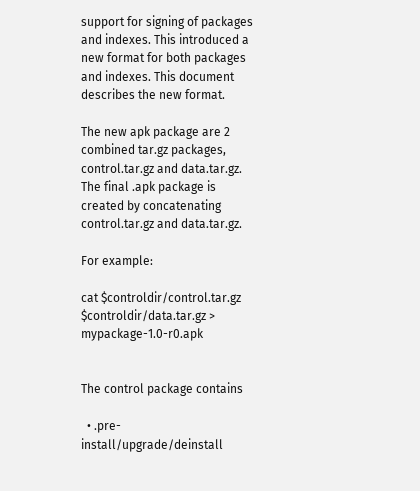support for signing of packages and indexes. This introduced a new format for both packages and indexes. This document describes the new format.

The new apk package are 2 combined tar.gz packages, control.tar.gz and data.tar.gz. The final .apk package is created by concatenating control.tar.gz and data.tar.gz.

For example:

cat $controldir/control.tar.gz $controldir/data.tar.gz > mypackage-1.0-r0.apk


The control package contains

  • .pre-install/upgrade/deinstall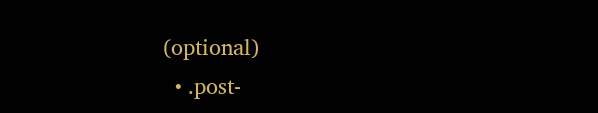(optional)
  • .post-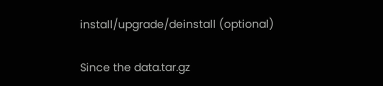install/upgrade/deinstall (optional)

Since the data.tar.gz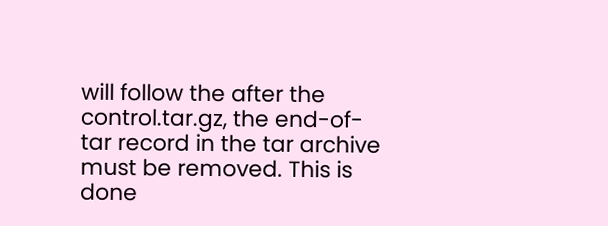will follow the after the control.tar.gz, the end-of-tar record in the tar archive must be removed. This is done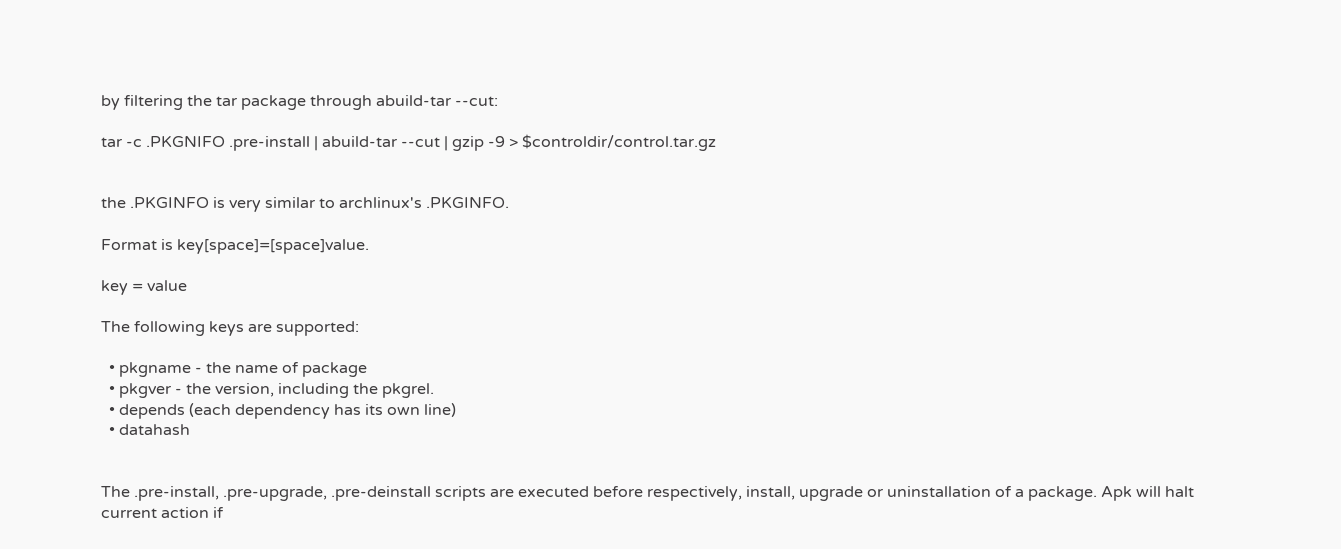by filtering the tar package through abuild-tar --cut:

tar -c .PKGNIFO .pre-install | abuild-tar --cut | gzip -9 > $controldir/control.tar.gz


the .PKGINFO is very similar to archlinux's .PKGINFO.

Format is key[space]=[space]value.

key = value

The following keys are supported:

  • pkgname - the name of package
  • pkgver - the version, including the pkgrel.
  • depends (each dependency has its own line)
  • datahash


The .pre-install, .pre-upgrade, .pre-deinstall scripts are executed before respectively, install, upgrade or uninstallation of a package. Apk will halt current action if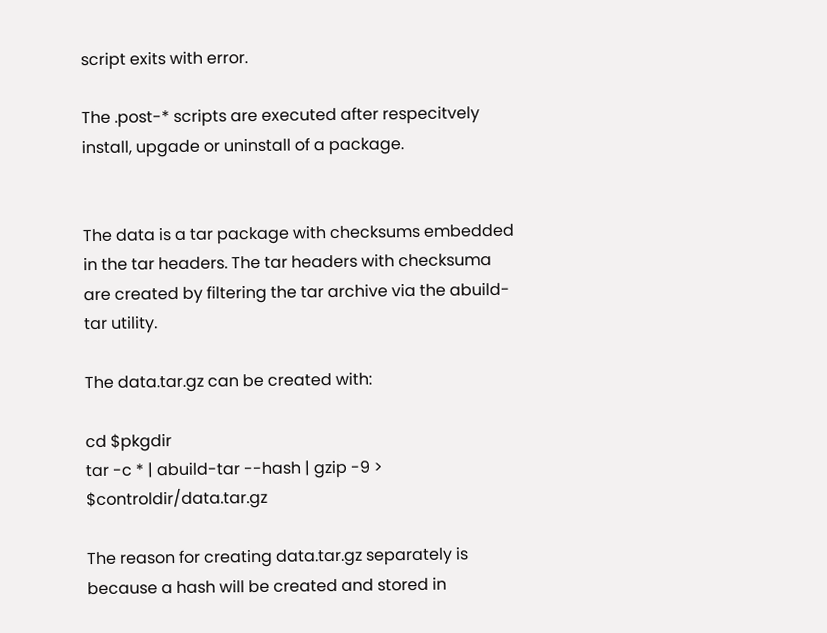script exits with error.

The .post-* scripts are executed after respecitvely install, upgade or uninstall of a package.


The data is a tar package with checksums embedded in the tar headers. The tar headers with checksuma are created by filtering the tar archive via the abuild-tar utility.

The data.tar.gz can be created with:

cd $pkgdir
tar -c * | abuild-tar --hash | gzip -9 > $controldir/data.tar.gz

The reason for creating data.tar.gz separately is because a hash will be created and stored in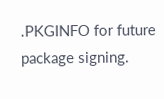.PKGINFO for future package signing.